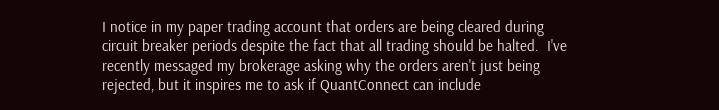I notice in my paper trading account that orders are being cleared during circuit breaker periods despite the fact that all trading should be halted.  I've recently messaged my brokerage asking why the orders aren't just being rejected, but it inspires me to ask if QuantConnect can include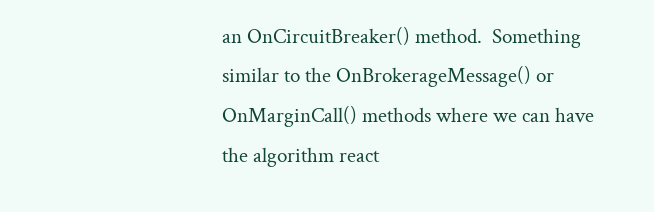an OnCircuitBreaker() method.  Something similar to the OnBrokerageMessage() or OnMarginCall() methods where we can have the algorithm react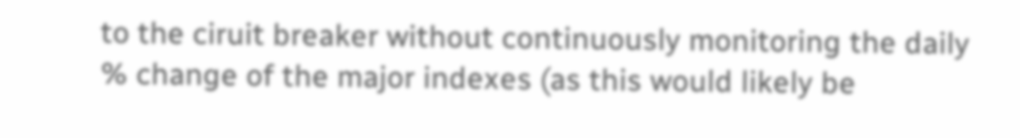to the ciruit breaker without continuously monitoring the daily % change of the major indexes (as this would likely be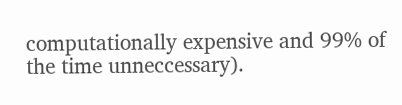computationally expensive and 99% of the time unneccessary).